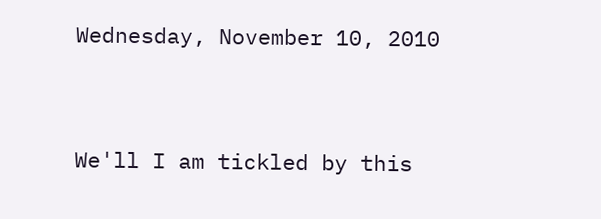Wednesday, November 10, 2010


We'll I am tickled by this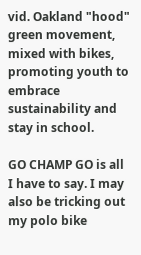vid. Oakland "hood" green movement, mixed with bikes, promoting youth to embrace sustainability and stay in school.

GO CHAMP GO is all I have to say. I may also be tricking out my polo bike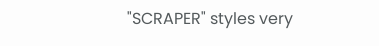"SCRAPER" styles very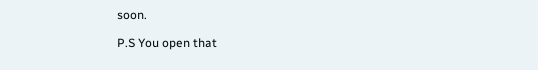soon.

P.S You open that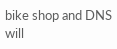bike shop and DNS will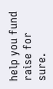help you fund raise for sure.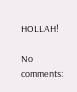HOLLAH!

No comments: